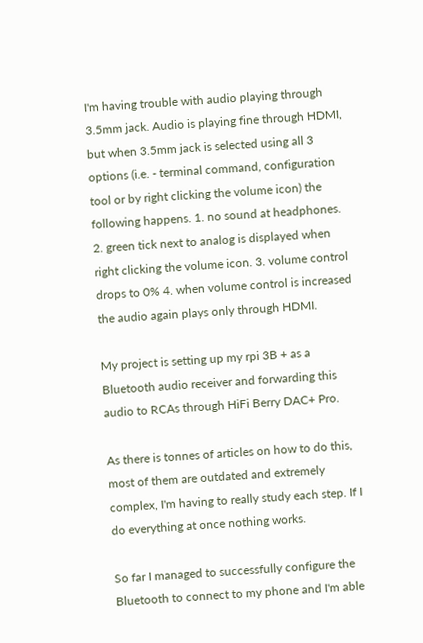I'm having trouble with audio playing through 3.5mm jack. Audio is playing fine through HDMI, but when 3.5mm jack is selected using all 3 options (i.e. - terminal command, configuration tool or by right clicking the volume icon) the following happens. 1. no sound at headphones. 2. green tick next to analog is displayed when right clicking the volume icon. 3. volume control drops to 0% 4. when volume control is increased the audio again plays only through HDMI.

My project is setting up my rpi 3B + as a Bluetooth audio receiver and forwarding this audio to RCAs through HiFi Berry DAC+ Pro.

As there is tonnes of articles on how to do this, most of them are outdated and extremely complex, I'm having to really study each step. If I do everything at once nothing works.

So far I managed to successfully configure the Bluetooth to connect to my phone and I'm able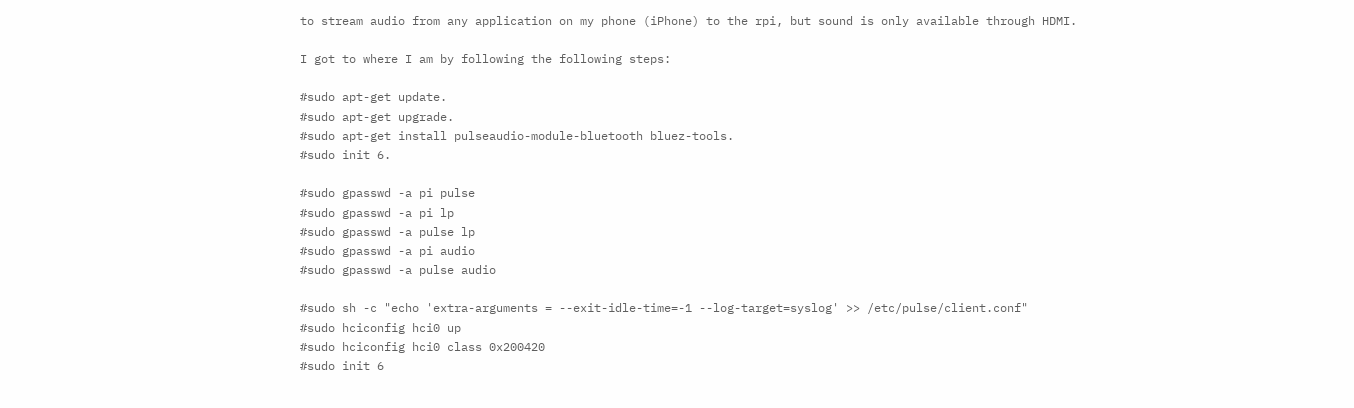to stream audio from any application on my phone (iPhone) to the rpi, but sound is only available through HDMI.

I got to where I am by following the following steps:

#sudo apt-get update.
#sudo apt-get upgrade.
#sudo apt-get install pulseaudio-module-bluetooth bluez-tools.
#sudo init 6.

#sudo gpasswd -a pi pulse
#sudo gpasswd -a pi lp
#sudo gpasswd -a pulse lp
#sudo gpasswd -a pi audio
#sudo gpasswd -a pulse audio

#sudo sh -c "echo 'extra-arguments = --exit-idle-time=-1 --log-target=syslog' >> /etc/pulse/client.conf"
#sudo hciconfig hci0 up
#sudo hciconfig hci0 class 0x200420
#sudo init 6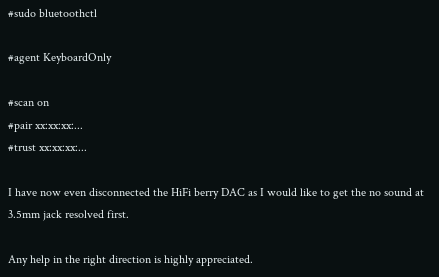#sudo bluetoothctl

#agent KeyboardOnly

#scan on
#pair xx:xx:xx:...
#trust xx:xx:xx:...

I have now even disconnected the HiFi berry DAC as I would like to get the no sound at 3.5mm jack resolved first.

Any help in the right direction is highly appreciated.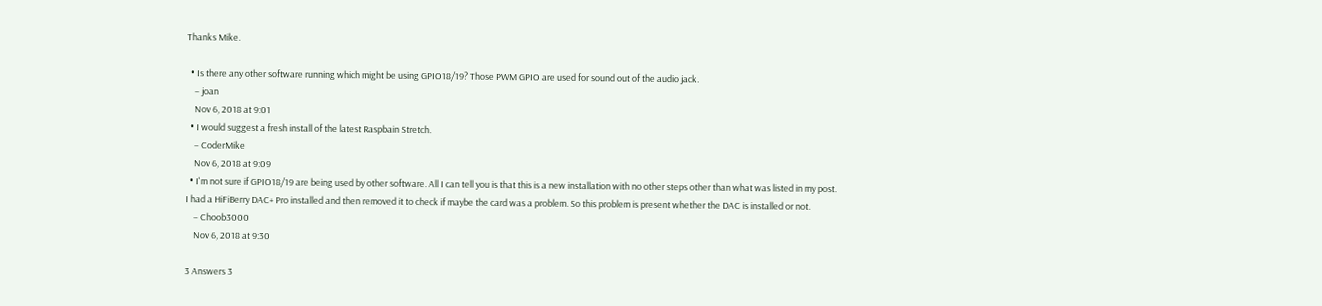Thanks Mike.

  • Is there any other software running which might be using GPIO18/19? Those PWM GPIO are used for sound out of the audio jack.
    – joan
    Nov 6, 2018 at 9:01
  • I would suggest a fresh install of the latest Raspbain Stretch.
    – CoderMike
    Nov 6, 2018 at 9:09
  • I'm not sure if GPIO18/19 are being used by other software. All I can tell you is that this is a new installation with no other steps other than what was listed in my post. I had a HiFiBerry DAC+ Pro installed and then removed it to check if maybe the card was a problem. So this problem is present whether the DAC is installed or not.
    – Choob3000
    Nov 6, 2018 at 9:30

3 Answers 3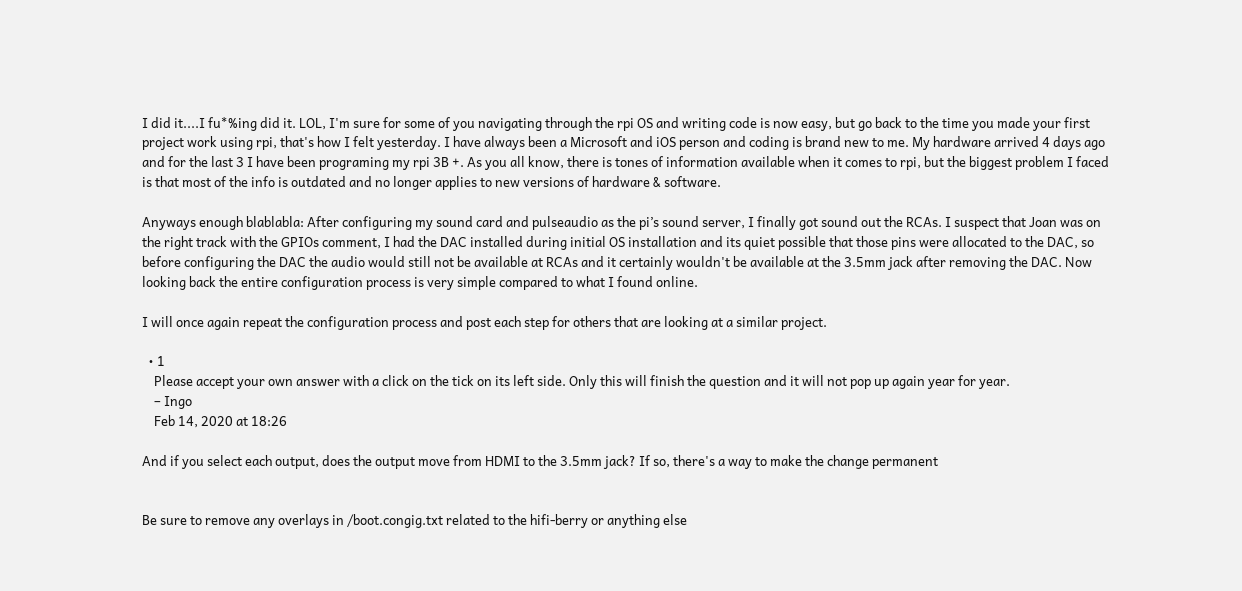I did it....I fu*%ing did it. LOL, I'm sure for some of you navigating through the rpi OS and writing code is now easy, but go back to the time you made your first project work using rpi, that's how I felt yesterday. I have always been a Microsoft and iOS person and coding is brand new to me. My hardware arrived 4 days ago and for the last 3 I have been programing my rpi 3B +. As you all know, there is tones of information available when it comes to rpi, but the biggest problem I faced is that most of the info is outdated and no longer applies to new versions of hardware & software.

Anyways enough blablabla: After configuring my sound card and pulseaudio as the pi’s sound server, I finally got sound out the RCAs. I suspect that Joan was on the right track with the GPIOs comment, I had the DAC installed during initial OS installation and its quiet possible that those pins were allocated to the DAC, so before configuring the DAC the audio would still not be available at RCAs and it certainly wouldn't be available at the 3.5mm jack after removing the DAC. Now looking back the entire configuration process is very simple compared to what I found online.

I will once again repeat the configuration process and post each step for others that are looking at a similar project.

  • 1
    Please accept your own answer with a click on the tick on its left side. Only this will finish the question and it will not pop up again year for year.
    – Ingo
    Feb 14, 2020 at 18:26

And if you select each output, does the output move from HDMI to the 3.5mm jack? If so, there's a way to make the change permanent


Be sure to remove any overlays in /boot.congig.txt related to the hifi-berry or anything else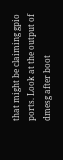that might be claiming gpio ports. Look at the output of dmesg after boot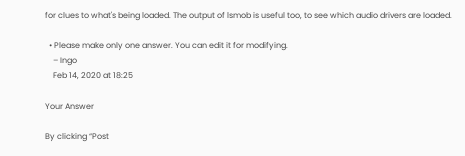for clues to what's being loaded. The output of lsmob is useful too, to see which audio drivers are loaded.

  • Please make only one answer. You can edit it for modifying.
    – Ingo
    Feb 14, 2020 at 18:25

Your Answer

By clicking “Post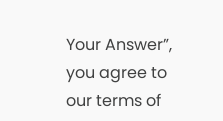Your Answer”, you agree to our terms of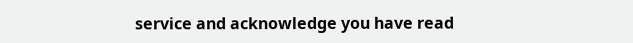service and acknowledge you have read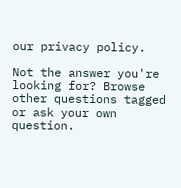our privacy policy.

Not the answer you're looking for? Browse other questions tagged or ask your own question.